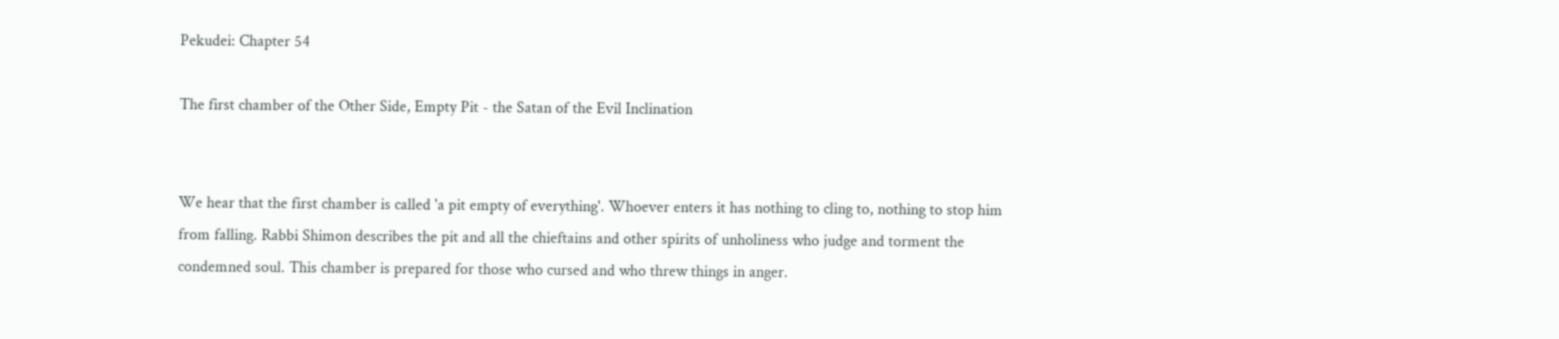Pekudei: Chapter 54

The first chamber of the Other Side, Empty Pit - the Satan of the Evil Inclination


We hear that the first chamber is called 'a pit empty of everything'. Whoever enters it has nothing to cling to, nothing to stop him from falling. Rabbi Shimon describes the pit and all the chieftains and other spirits of unholiness who judge and torment the condemned soul. This chamber is prepared for those who cursed and who threw things in anger.